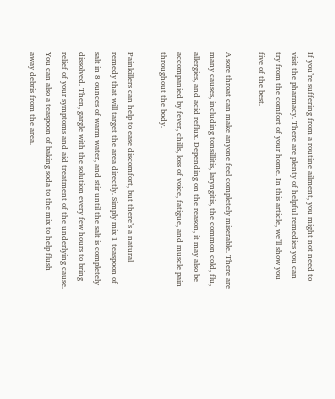If you’re suffering from a routine ailment, you might not need to visit the pharmacy. There are plenty of helpful remedies you can try from the comfort of your home. In this article, we’ll show you five of the best.

A sore throat can make anyone feel completely miserable. There are many causes, including tonsillitis, laryngitis, the common cold, flu, allergies, and acid reflux. Depending on the reason, it may also be accompanied by fever, chills, loss of voice, fatigue, and muscle pain throughout the body.

Painkillers can help to ease discomfort, but there’s a natural remedy that will target the area directly. Simply mix 1 teaspoon of salt in 8 ounces of warm water, and stir until the salt is completely dissolved. Then, gargle with the solution every few hours to bring relief of your symptoms and aid treatment of the underlying cause. You can also a teaspoon of baking soda to the mix to help flush away debris from the area.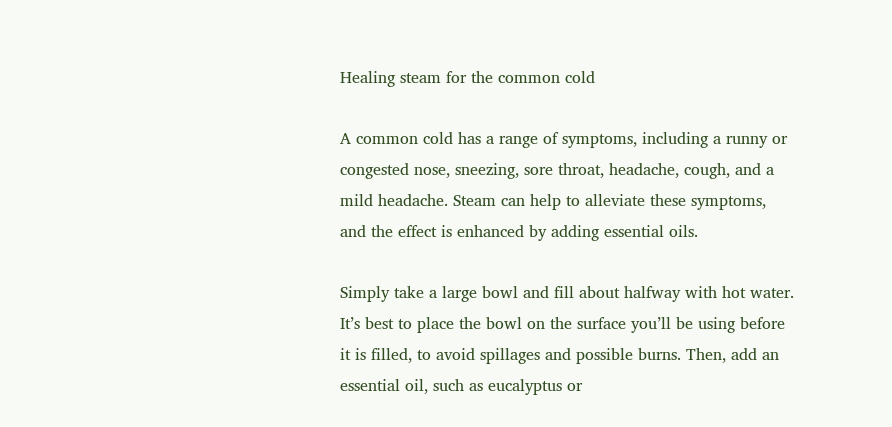Healing steam for the common cold

A common cold has a range of symptoms, including a runny or congested nose, sneezing, sore throat, headache, cough, and a mild headache. Steam can help to alleviate these symptoms, and the effect is enhanced by adding essential oils.

Simply take a large bowl and fill about halfway with hot water. It’s best to place the bowl on the surface you’ll be using before it is filled, to avoid spillages and possible burns. Then, add an essential oil, such as eucalyptus or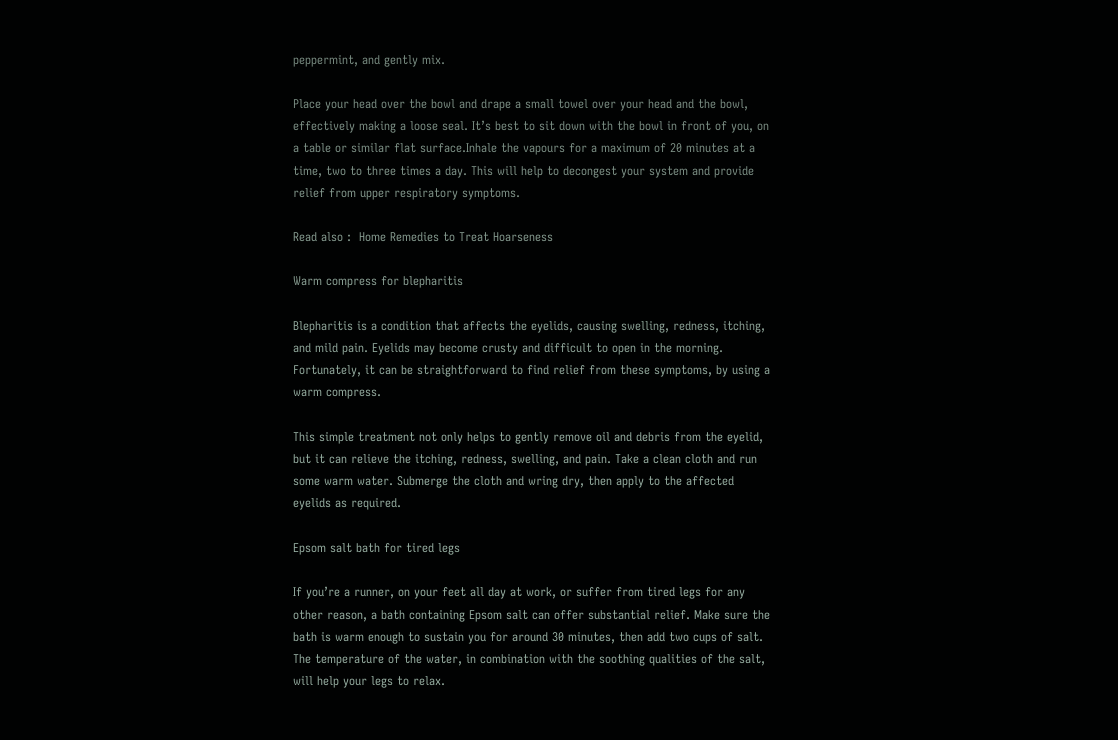peppermint, and gently mix.

Place your head over the bowl and drape a small towel over your head and the bowl, effectively making a loose seal. It’s best to sit down with the bowl in front of you, on a table or similar flat surface.Inhale the vapours for a maximum of 20 minutes at a time, two to three times a day. This will help to decongest your system and provide relief from upper respiratory symptoms.

Read also :  Home Remedies to Treat Hoarseness

Warm compress for blepharitis

Blepharitis is a condition that affects the eyelids, causing swelling, redness, itching, and mild pain. Eyelids may become crusty and difficult to open in the morning. Fortunately, it can be straightforward to find relief from these symptoms, by using a warm compress.

This simple treatment not only helps to gently remove oil and debris from the eyelid, but it can relieve the itching, redness, swelling, and pain. Take a clean cloth and run some warm water. Submerge the cloth and wring dry, then apply to the affected eyelids as required.

Epsom salt bath for tired legs

If you’re a runner, on your feet all day at work, or suffer from tired legs for any other reason, a bath containing Epsom salt can offer substantial relief. Make sure the bath is warm enough to sustain you for around 30 minutes, then add two cups of salt. The temperature of the water, in combination with the soothing qualities of the salt, will help your legs to relax.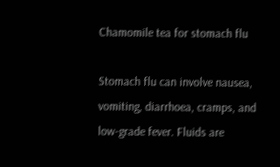Chamomile tea for stomach flu

Stomach flu can involve nausea, vomiting, diarrhoea, cramps, and low-grade fever. Fluids are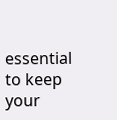essential to keep your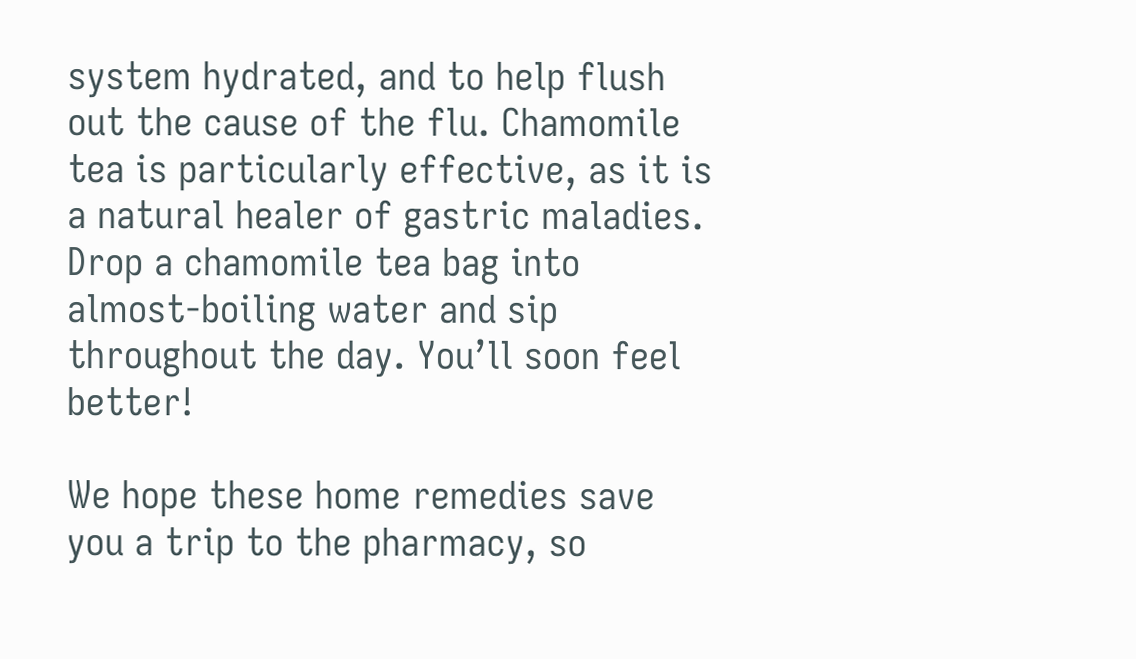system hydrated, and to help flush out the cause of the flu. Chamomile tea is particularly effective, as it is a natural healer of gastric maladies. Drop a chamomile tea bag into almost-boiling water and sip throughout the day. You’ll soon feel better!

We hope these home remedies save you a trip to the pharmacy, so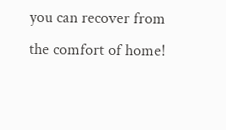you can recover from the comfort of home!